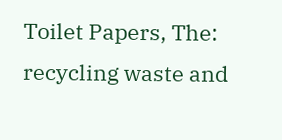Toilet Papers, The: recycling waste and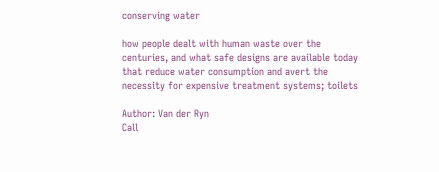conserving water

how people dealt with human waste over the centuries, and what safe designs are available today that reduce water consumption and avert the necessity for expensive treatment systems; toilets

Author: Van der Ryn
Call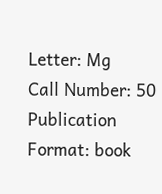Letter: Mg
Call Number: 50
Publication Format: book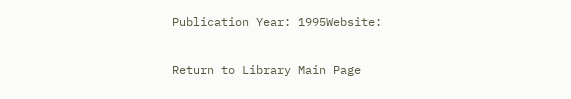Publication Year: 1995Website:

Return to Library Main Page